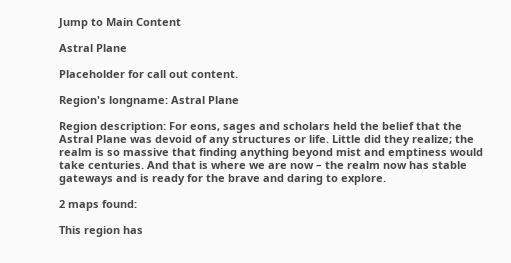Jump to Main Content

Astral Plane

Placeholder for call out content.

Region's longname: Astral Plane

Region description: For eons, sages and scholars held the belief that the Astral Plane was devoid of any structures or life. Little did they realize; the realm is so massive that finding anything beyond mist and emptiness would take centuries. And that is where we are now – the realm now has stable gateways and is ready for the brave and daring to explore.

2 maps found:

This region has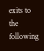exits to the following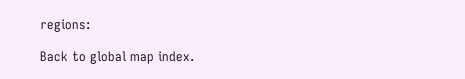regions:

Back to global map index.